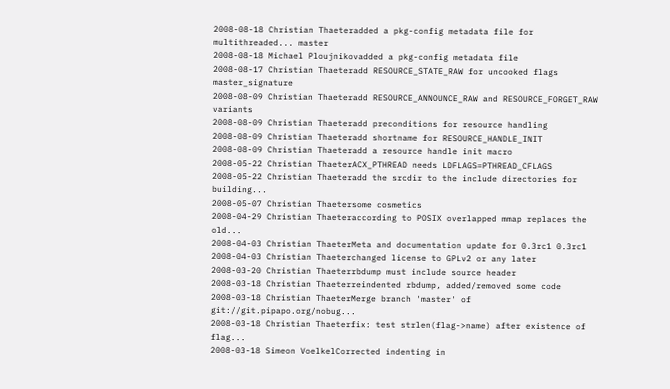2008-08-18 Christian Thaeteradded a pkg-config metadata file for multithreaded... master
2008-08-18 Michael Ploujnikovadded a pkg-config metadata file
2008-08-17 Christian Thaeteradd RESOURCE_STATE_RAW for uncooked flags master_signature
2008-08-09 Christian Thaeteradd RESOURCE_ANNOUNCE_RAW and RESOURCE_FORGET_RAW variants
2008-08-09 Christian Thaeteradd preconditions for resource handling
2008-08-09 Christian Thaeteradd shortname for RESOURCE_HANDLE_INIT
2008-08-09 Christian Thaeteradd a resource handle init macro
2008-05-22 Christian ThaeterACX_PTHREAD needs LDFLAGS=PTHREAD_CFLAGS
2008-05-22 Christian Thaeteradd the srcdir to the include directories for building...
2008-05-07 Christian Thaetersome cosmetics
2008-04-29 Christian Thaeteraccording to POSIX overlapped mmap replaces the old...
2008-04-03 Christian ThaeterMeta and documentation update for 0.3rc1 0.3rc1
2008-04-03 Christian Thaeterchanged license to GPLv2 or any later
2008-03-20 Christian Thaeterrbdump must include source header
2008-03-18 Christian Thaeterreindented rbdump, added/removed some code
2008-03-18 Christian ThaeterMerge branch 'master' of git://git.pipapo.org/nobug...
2008-03-18 Christian Thaeterfix: test strlen(flag->name) after existence of flag...
2008-03-18 Simeon VoelkelCorrected indenting in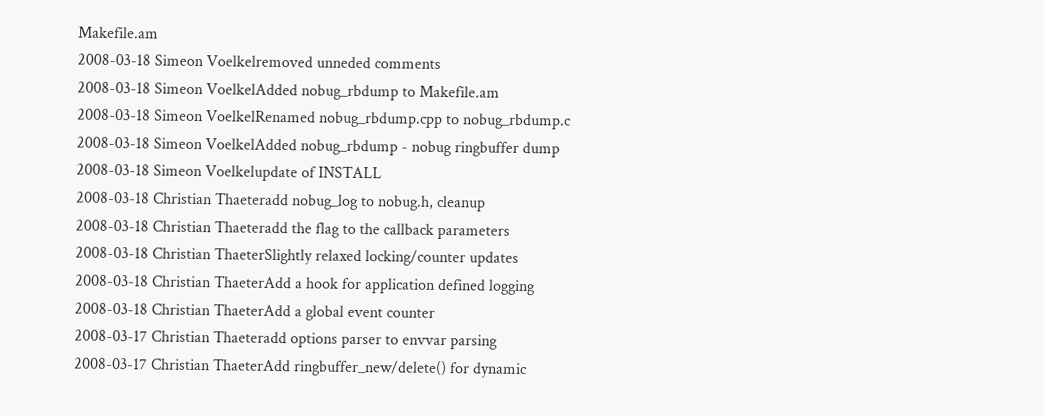Makefile.am
2008-03-18 Simeon Voelkelremoved unneded comments
2008-03-18 Simeon VoelkelAdded nobug_rbdump to Makefile.am
2008-03-18 Simeon VoelkelRenamed nobug_rbdump.cpp to nobug_rbdump.c
2008-03-18 Simeon VoelkelAdded nobug_rbdump - nobug ringbuffer dump
2008-03-18 Simeon Voelkelupdate of INSTALL
2008-03-18 Christian Thaeteradd nobug_log to nobug.h, cleanup
2008-03-18 Christian Thaeteradd the flag to the callback parameters
2008-03-18 Christian ThaeterSlightly relaxed locking/counter updates
2008-03-18 Christian ThaeterAdd a hook for application defined logging
2008-03-18 Christian ThaeterAdd a global event counter
2008-03-17 Christian Thaeteradd options parser to envvar parsing
2008-03-17 Christian ThaeterAdd ringbuffer_new/delete() for dynamic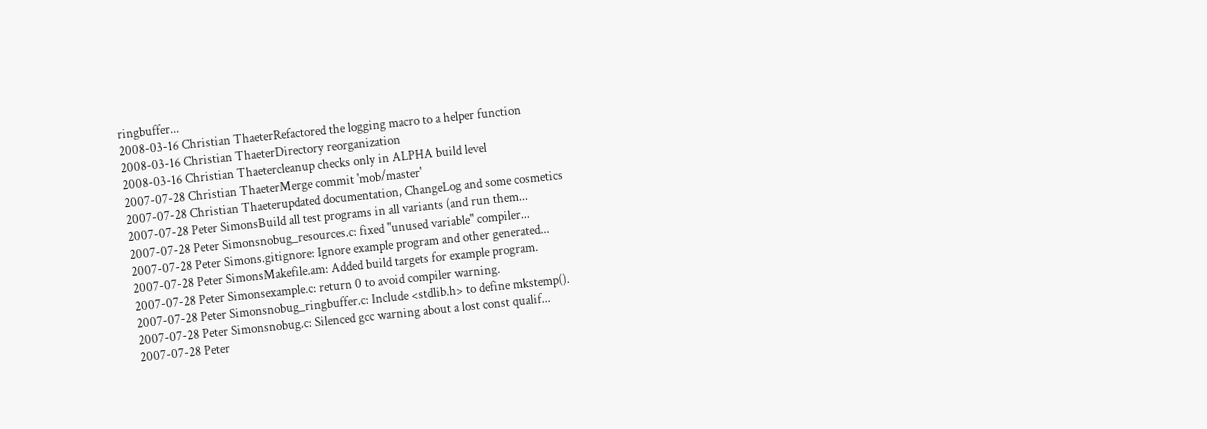ringbuffer...
2008-03-16 Christian ThaeterRefactored the logging macro to a helper function
2008-03-16 Christian ThaeterDirectory reorganization
2008-03-16 Christian Thaetercleanup checks only in ALPHA build level
2007-07-28 Christian ThaeterMerge commit 'mob/master'
2007-07-28 Christian Thaeterupdated documentation, ChangeLog and some cosmetics
2007-07-28 Peter SimonsBuild all test programs in all variants (and run them...
2007-07-28 Peter Simonsnobug_resources.c: fixed "unused variable" compiler...
2007-07-28 Peter Simons.gitignore: Ignore example program and other generated...
2007-07-28 Peter SimonsMakefile.am: Added build targets for example program.
2007-07-28 Peter Simonsexample.c: return 0 to avoid compiler warning.
2007-07-28 Peter Simonsnobug_ringbuffer.c: Include <stdlib.h> to define mkstemp().
2007-07-28 Peter Simonsnobug.c: Silenced gcc warning about a lost const qualif...
2007-07-28 Peter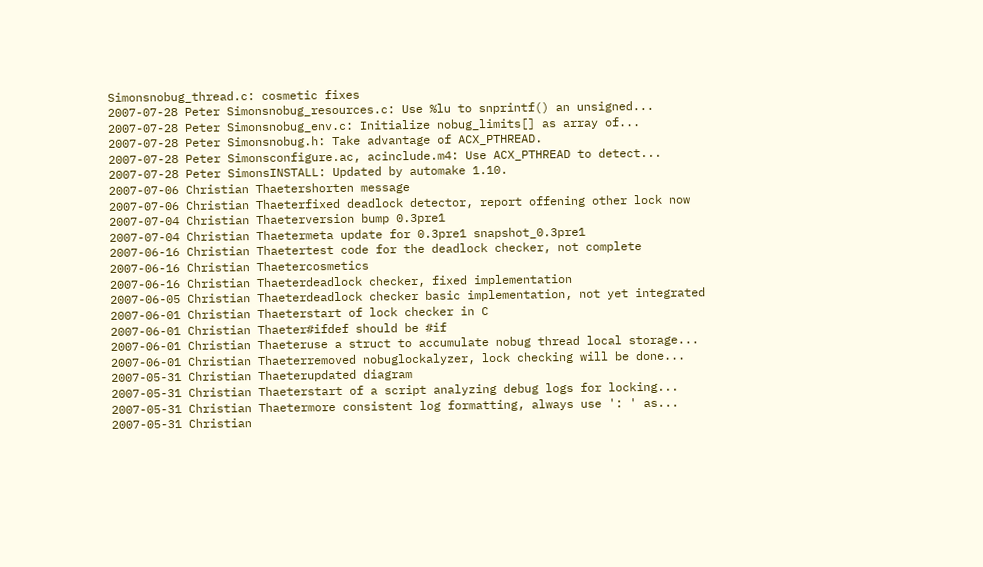Simonsnobug_thread.c: cosmetic fixes
2007-07-28 Peter Simonsnobug_resources.c: Use %lu to snprintf() an unsigned...
2007-07-28 Peter Simonsnobug_env.c: Initialize nobug_limits[] as array of...
2007-07-28 Peter Simonsnobug.h: Take advantage of ACX_PTHREAD.
2007-07-28 Peter Simonsconfigure.ac, acinclude.m4: Use ACX_PTHREAD to detect...
2007-07-28 Peter SimonsINSTALL: Updated by automake 1.10.
2007-07-06 Christian Thaetershorten message
2007-07-06 Christian Thaeterfixed deadlock detector, report offening other lock now
2007-07-04 Christian Thaeterversion bump 0.3pre1
2007-07-04 Christian Thaetermeta update for 0.3pre1 snapshot_0.3pre1
2007-06-16 Christian Thaetertest code for the deadlock checker, not complete
2007-06-16 Christian Thaetercosmetics
2007-06-16 Christian Thaeterdeadlock checker, fixed implementation
2007-06-05 Christian Thaeterdeadlock checker basic implementation, not yet integrated
2007-06-01 Christian Thaeterstart of lock checker in C
2007-06-01 Christian Thaeter#ifdef should be #if
2007-06-01 Christian Thaeteruse a struct to accumulate nobug thread local storage...
2007-06-01 Christian Thaeterremoved nobuglockalyzer, lock checking will be done...
2007-05-31 Christian Thaeterupdated diagram
2007-05-31 Christian Thaeterstart of a script analyzing debug logs for locking...
2007-05-31 Christian Thaetermore consistent log formatting, always use ': ' as...
2007-05-31 Christian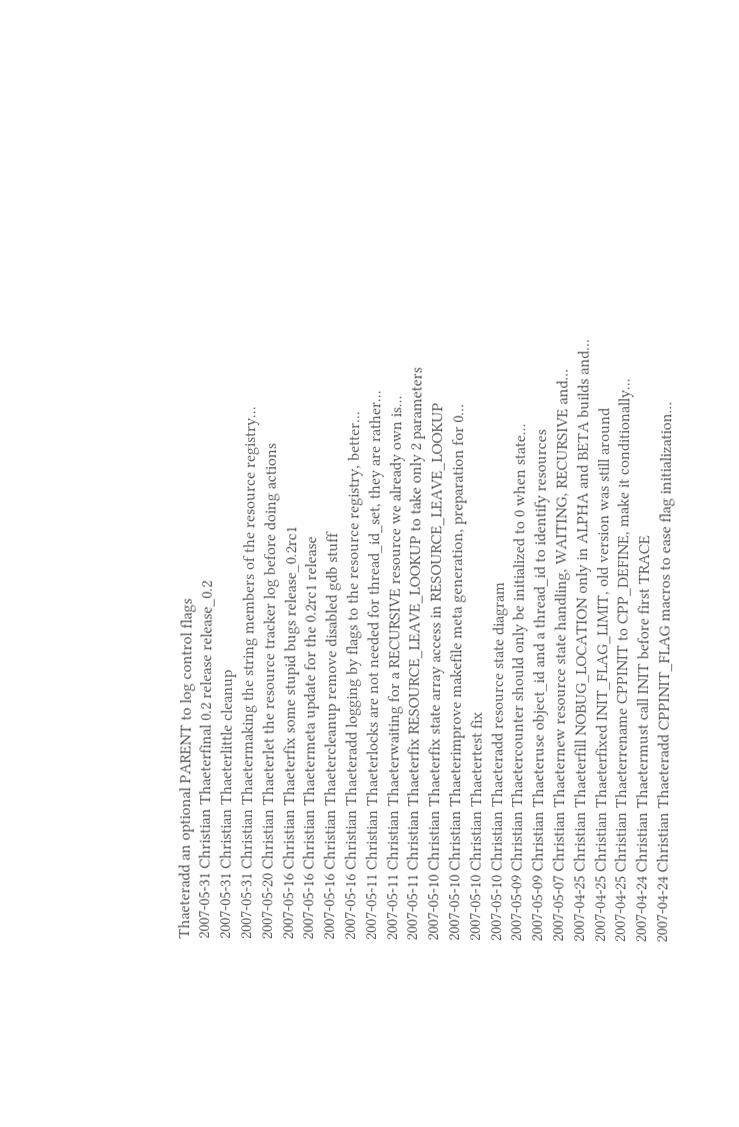Thaeteradd an optional PARENT to log control flags
2007-05-31 Christian Thaeterfinal 0.2 release release_0.2
2007-05-31 Christian Thaeterlittle cleanup
2007-05-31 Christian Thaetermaking the string members of the resource registry...
2007-05-20 Christian Thaeterlet the resource tracker log before doing actions
2007-05-16 Christian Thaeterfix some stupid bugs release_0.2rc1
2007-05-16 Christian Thaetermeta update for the 0.2rc1 release
2007-05-16 Christian Thaetercleanup remove disabled gdb stuff
2007-05-16 Christian Thaeteradd logging by flags to the resource registry, better...
2007-05-11 Christian Thaeterlocks are not needed for thread_id_set, they are rather...
2007-05-11 Christian Thaeterwaiting for a RECURSIVE resource we already own is...
2007-05-11 Christian Thaeterfix RESOURCE_LEAVE_LOOKUP to take only 2 parameters
2007-05-10 Christian Thaeterfix state array access in RESOURCE_LEAVE_LOOKUP
2007-05-10 Christian Thaeterimprove makefile meta generation, preparation for 0...
2007-05-10 Christian Thaetertest fix
2007-05-10 Christian Thaeteradd resource state diagram
2007-05-09 Christian Thaetercounter should only be initialized to 0 when state...
2007-05-09 Christian Thaeteruse object_id and a thread_id to identify resources
2007-05-07 Christian Thaeternew resource state handling, WAITING, RECURSIVE and...
2007-04-25 Christian Thaeterfill NOBUG_LOCATION only in ALPHA and BETA builds and...
2007-04-25 Christian Thaeterfixed INIT_FLAG_LIMIT, old version was still around
2007-04-25 Christian Thaeterrename CPPINIT to CPP_DEFINE, make it conditionally...
2007-04-24 Christian Thaetermust call INIT before first TRACE
2007-04-24 Christian Thaeteradd CPPINIT_FLAG macros to ease flag initialization...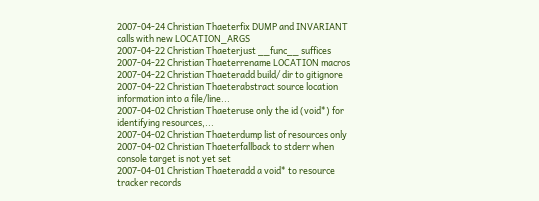2007-04-24 Christian Thaeterfix DUMP and INVARIANT calls with new LOCATION_ARGS
2007-04-22 Christian Thaeterjust __func__ suffices
2007-04-22 Christian Thaeterrename LOCATION macros
2007-04-22 Christian Thaeteradd build/ dir to gitignore
2007-04-22 Christian Thaeterabstract source location information into a file/line...
2007-04-02 Christian Thaeteruse only the id (void*) for identifying resources,...
2007-04-02 Christian Thaeterdump list of resources only
2007-04-02 Christian Thaeterfallback to stderr when console target is not yet set
2007-04-01 Christian Thaeteradd a void* to resource tracker records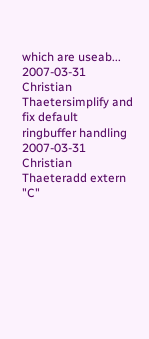which are useab...
2007-03-31 Christian Thaetersimplify and fix default ringbuffer handling
2007-03-31 Christian Thaeteradd extern "C"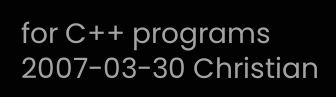for C++ programs
2007-03-30 Christian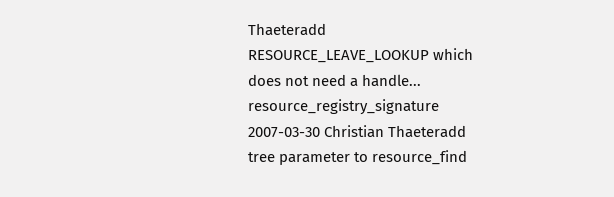Thaeteradd RESOURCE_LEAVE_LOOKUP which does not need a handle... resource_registry_signature
2007-03-30 Christian Thaeteradd tree parameter to resource_find